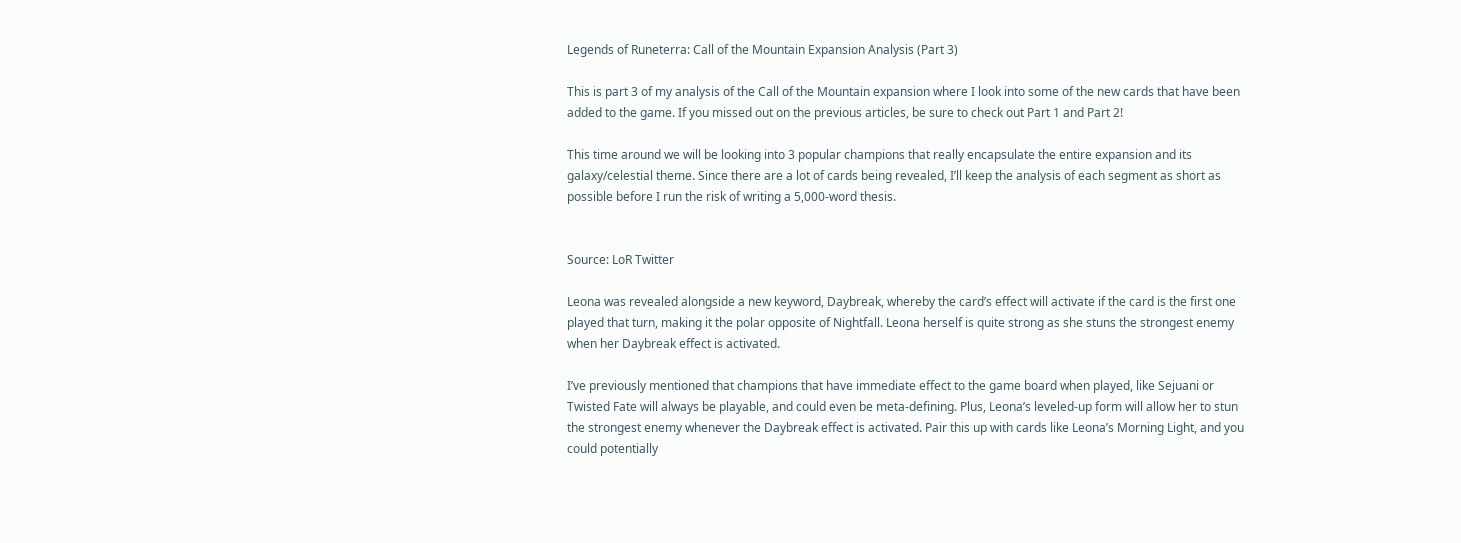Legends of Runeterra: Call of the Mountain Expansion Analysis (Part 3)

This is part 3 of my analysis of the Call of the Mountain expansion where I look into some of the new cards that have been added to the game. If you missed out on the previous articles, be sure to check out Part 1 and Part 2!

This time around we will be looking into 3 popular champions that really encapsulate the entire expansion and its galaxy/celestial theme. Since there are a lot of cards being revealed, I’ll keep the analysis of each segment as short as possible before I run the risk of writing a 5,000-word thesis.


Source: LoR Twitter

Leona was revealed alongside a new keyword, Daybreak, whereby the card’s effect will activate if the card is the first one played that turn, making it the polar opposite of Nightfall. Leona herself is quite strong as she stuns the strongest enemy when her Daybreak effect is activated.

I’ve previously mentioned that champions that have immediate effect to the game board when played, like Sejuani or Twisted Fate will always be playable, and could even be meta-defining. Plus, Leona’s leveled-up form will allow her to stun the strongest enemy whenever the Daybreak effect is activated. Pair this up with cards like Leona’s Morning Light, and you could potentially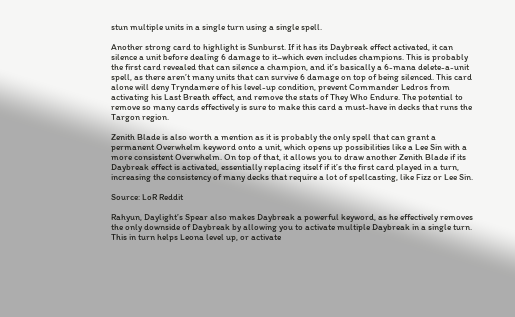stun multiple units in a single turn using a single spell.

Another strong card to highlight is Sunburst. If it has its Daybreak effect activated, it can silence a unit before dealing 6 damage to it–which even includes champions. This is probably the first card revealed that can silence a champion, and it’s basically a 6-mana delete-a-unit spell, as there aren’t many units that can survive 6 damage on top of being silenced. This card alone will deny Tryndamere of his level-up condition, prevent Commander Ledros from activating his Last Breath effect, and remove the stats of They Who Endure. The potential to remove so many cards effectively is sure to make this card a must-have in decks that runs the Targon region.

Zenith Blade is also worth a mention as it is probably the only spell that can grant a permanent Overwhelm keyword onto a unit, which opens up possibilities like a Lee Sin with a more consistent Overwhelm. On top of that, it allows you to draw another Zenith Blade if its Daybreak effect is activated, essentially replacing itself if it’s the first card played in a turn, increasing the consistency of many decks that require a lot of spellcasting, like Fizz or Lee Sin.

Source: LoR Reddit

Rahyun, Daylight’s Spear also makes Daybreak a powerful keyword, as he effectively removes the only downside of Daybreak by allowing you to activate multiple Daybreak in a single turn. This in turn helps Leona level up, or activate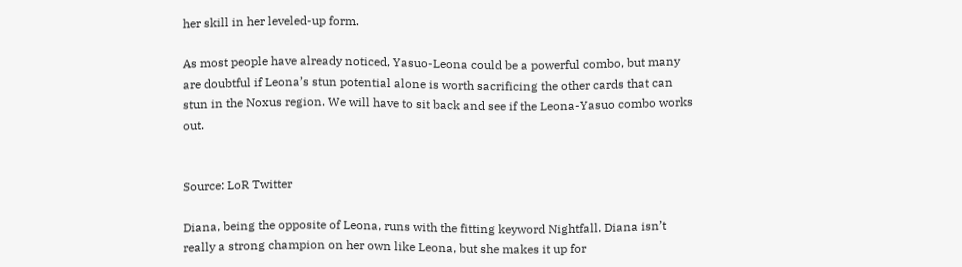her skill in her leveled-up form.

As most people have already noticed, Yasuo-Leona could be a powerful combo, but many are doubtful if Leona’s stun potential alone is worth sacrificing the other cards that can stun in the Noxus region. We will have to sit back and see if the Leona-Yasuo combo works out.


Source: LoR Twitter

Diana, being the opposite of Leona, runs with the fitting keyword Nightfall. Diana isn’t really a strong champion on her own like Leona, but she makes it up for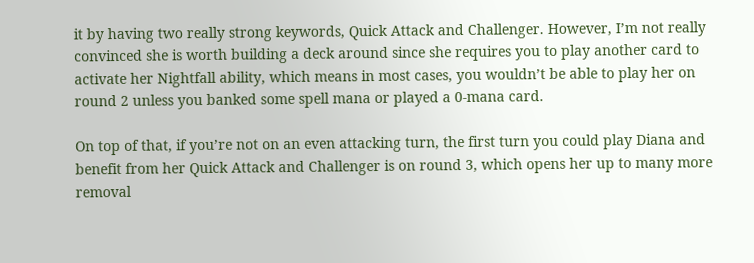it by having two really strong keywords, Quick Attack and Challenger. However, I’m not really convinced she is worth building a deck around since she requires you to play another card to activate her Nightfall ability, which means in most cases, you wouldn’t be able to play her on round 2 unless you banked some spell mana or played a 0-mana card.

On top of that, if you’re not on an even attacking turn, the first turn you could play Diana and benefit from her Quick Attack and Challenger is on round 3, which opens her up to many more removal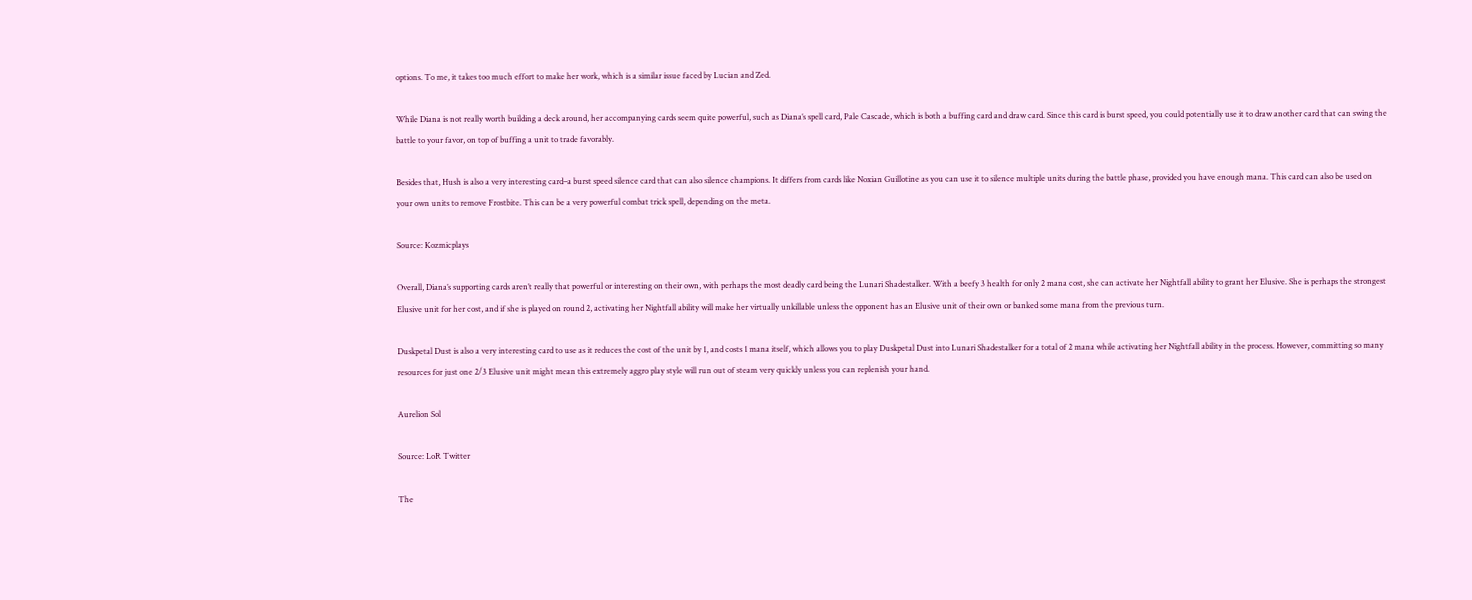options. To me, it takes too much effort to make her work, which is a similar issue faced by Lucian and Zed.

While Diana is not really worth building a deck around, her accompanying cards seem quite powerful, such as Diana’s spell card, Pale Cascade, which is both a buffing card and draw card. Since this card is burst speed, you could potentially use it to draw another card that can swing the battle to your favor, on top of buffing a unit to trade favorably.

Besides that, Hush is also a very interesting card–a burst speed silence card that can also silence champions. It differs from cards like Noxian Guillotine as you can use it to silence multiple units during the battle phase, provided you have enough mana. This card can also be used on your own units to remove Frostbite. This can be a very powerful combat trick spell, depending on the meta.

Source: Kozmicplays

Overall, Diana’s supporting cards aren’t really that powerful or interesting on their own, with perhaps the most deadly card being the Lunari Shadestalker. With a beefy 3 health for only 2 mana cost, she can activate her Nightfall ability to grant her Elusive. She is perhaps the strongest Elusive unit for her cost, and if she is played on round 2, activating her Nightfall ability will make her virtually unkillable unless the opponent has an Elusive unit of their own or banked some mana from the previous turn.

Duskpetal Dust is also a very interesting card to use as it reduces the cost of the unit by 1, and costs 1 mana itself, which allows you to play Duskpetal Dust into Lunari Shadestalker for a total of 2 mana while activating her Nightfall ability in the process. However, committing so many resources for just one 2/3 Elusive unit might mean this extremely aggro play style will run out of steam very quickly unless you can replenish your hand.

Aurelion Sol

Source: LoR Twitter

The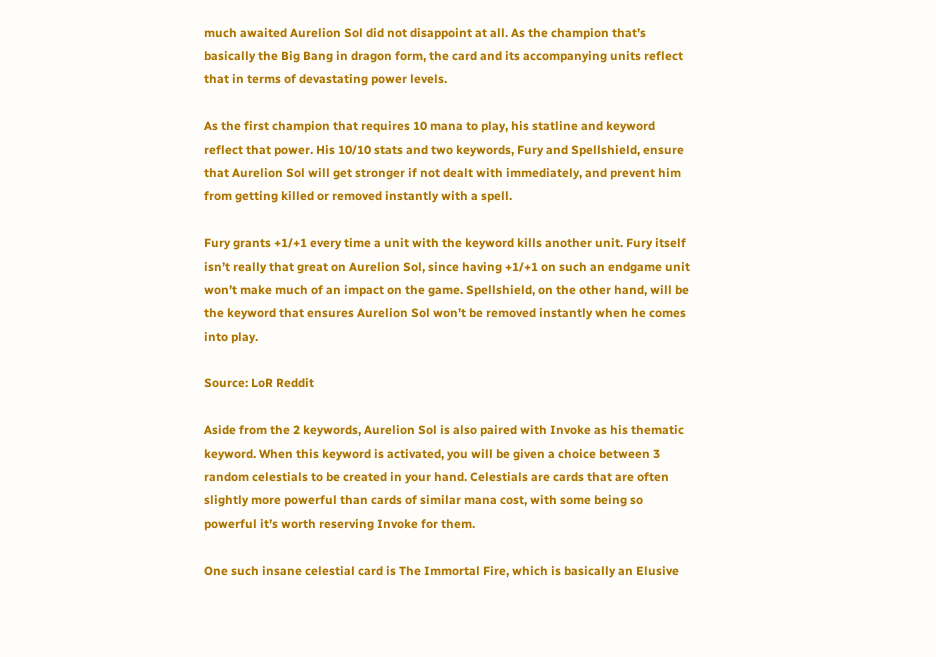much awaited Aurelion Sol did not disappoint at all. As the champion that’s basically the Big Bang in dragon form, the card and its accompanying units reflect that in terms of devastating power levels.

As the first champion that requires 10 mana to play, his statline and keyword reflect that power. His 10/10 stats and two keywords, Fury and Spellshield, ensure that Aurelion Sol will get stronger if not dealt with immediately, and prevent him from getting killed or removed instantly with a spell.

Fury grants +1/+1 every time a unit with the keyword kills another unit. Fury itself isn’t really that great on Aurelion Sol, since having +1/+1 on such an endgame unit won’t make much of an impact on the game. Spellshield, on the other hand, will be the keyword that ensures Aurelion Sol won’t be removed instantly when he comes into play.

Source: LoR Reddit

Aside from the 2 keywords, Aurelion Sol is also paired with Invoke as his thematic keyword. When this keyword is activated, you will be given a choice between 3 random celestials to be created in your hand. Celestials are cards that are often slightly more powerful than cards of similar mana cost, with some being so powerful it’s worth reserving Invoke for them.

One such insane celestial card is The Immortal Fire, which is basically an Elusive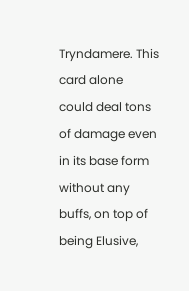Tryndamere. This card alone could deal tons of damage even in its base form without any buffs, on top of being Elusive,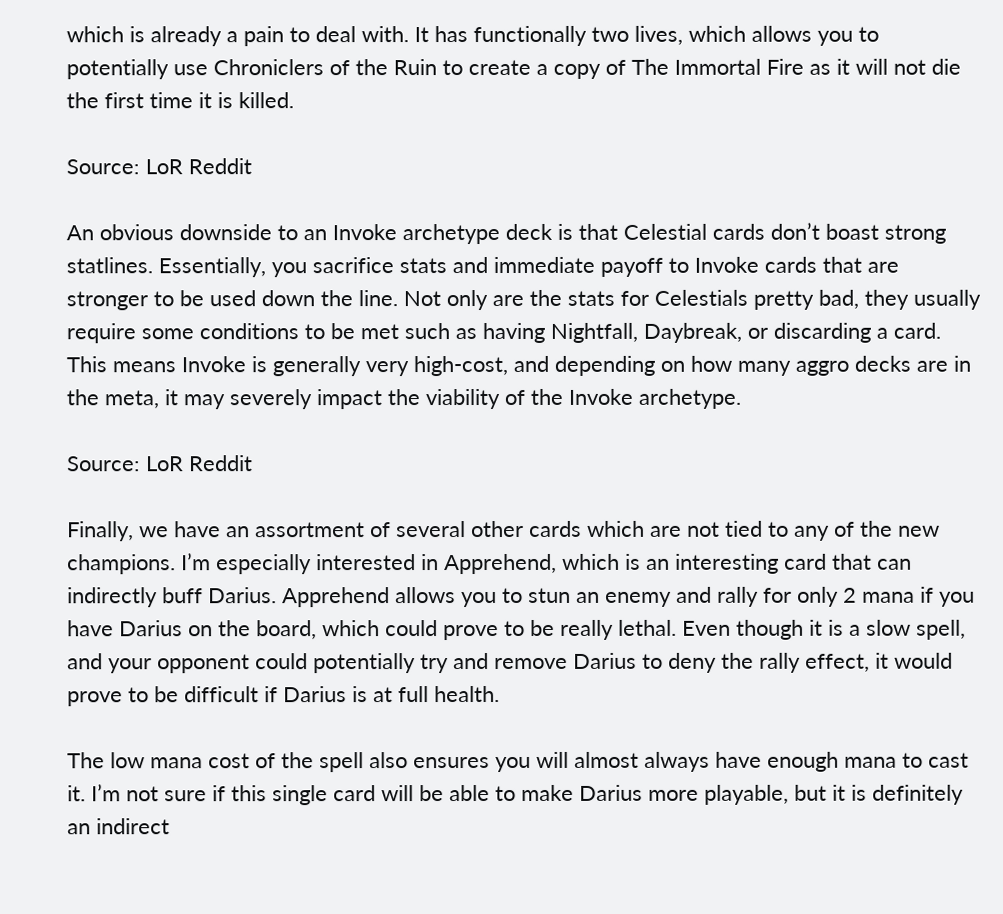which is already a pain to deal with. It has functionally two lives, which allows you to potentially use Chroniclers of the Ruin to create a copy of The Immortal Fire as it will not die the first time it is killed.

Source: LoR Reddit

An obvious downside to an Invoke archetype deck is that Celestial cards don’t boast strong statlines. Essentially, you sacrifice stats and immediate payoff to Invoke cards that are stronger to be used down the line. Not only are the stats for Celestials pretty bad, they usually require some conditions to be met such as having Nightfall, Daybreak, or discarding a card. This means Invoke is generally very high-cost, and depending on how many aggro decks are in the meta, it may severely impact the viability of the Invoke archetype.

Source: LoR Reddit

Finally, we have an assortment of several other cards which are not tied to any of the new champions. I’m especially interested in Apprehend, which is an interesting card that can indirectly buff Darius. Apprehend allows you to stun an enemy and rally for only 2 mana if you have Darius on the board, which could prove to be really lethal. Even though it is a slow spell, and your opponent could potentially try and remove Darius to deny the rally effect, it would prove to be difficult if Darius is at full health.

The low mana cost of the spell also ensures you will almost always have enough mana to cast it. I’m not sure if this single card will be able to make Darius more playable, but it is definitely an indirect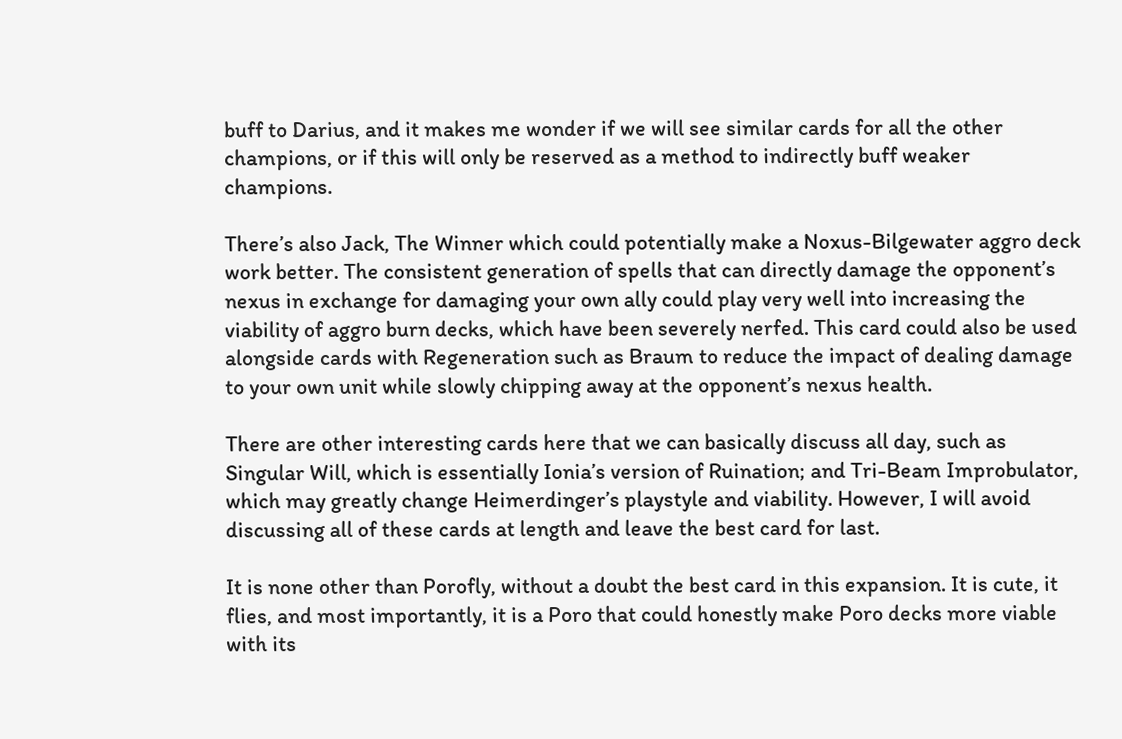buff to Darius, and it makes me wonder if we will see similar cards for all the other champions, or if this will only be reserved as a method to indirectly buff weaker champions.

There’s also Jack, The Winner which could potentially make a Noxus-Bilgewater aggro deck work better. The consistent generation of spells that can directly damage the opponent’s nexus in exchange for damaging your own ally could play very well into increasing the viability of aggro burn decks, which have been severely nerfed. This card could also be used alongside cards with Regeneration such as Braum to reduce the impact of dealing damage to your own unit while slowly chipping away at the opponent’s nexus health.

There are other interesting cards here that we can basically discuss all day, such as Singular Will, which is essentially Ionia’s version of Ruination; and Tri-Beam Improbulator, which may greatly change Heimerdinger’s playstyle and viability. However, I will avoid discussing all of these cards at length and leave the best card for last.

It is none other than Porofly, without a doubt the best card in this expansion. It is cute, it flies, and most importantly, it is a Poro that could honestly make Poro decks more viable with its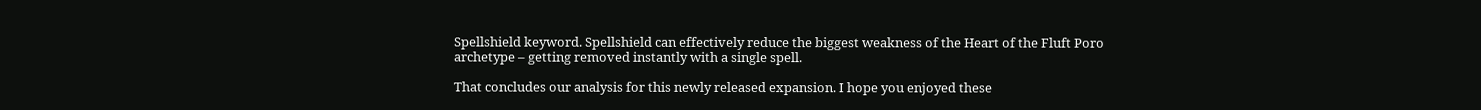Spellshield keyword. Spellshield can effectively reduce the biggest weakness of the Heart of the Fluft Poro archetype – getting removed instantly with a single spell.

That concludes our analysis for this newly released expansion. I hope you enjoyed these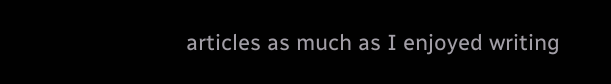articles as much as I enjoyed writing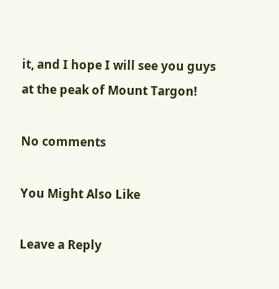it, and I hope I will see you guys at the peak of Mount Targon!

No comments

You Might Also Like

Leave a Reply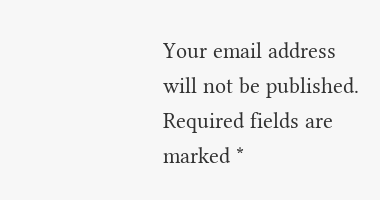Your email address will not be published. Required fields are marked *